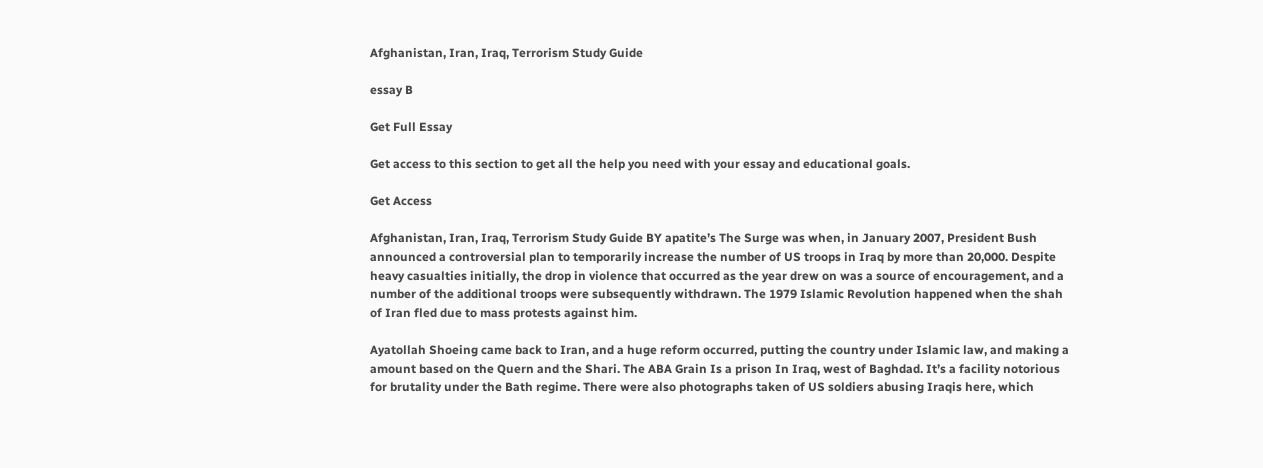Afghanistan, Iran, Iraq, Terrorism Study Guide

essay B

Get Full Essay

Get access to this section to get all the help you need with your essay and educational goals.

Get Access

Afghanistan, Iran, Iraq, Terrorism Study Guide BY apatite’s The Surge was when, in January 2007, President Bush announced a controversial plan to temporarily increase the number of US troops in Iraq by more than 20,000. Despite heavy casualties initially, the drop in violence that occurred as the year drew on was a source of encouragement, and a number of the additional troops were subsequently withdrawn. The 1979 Islamic Revolution happened when the shah of Iran fled due to mass protests against him.

Ayatollah Shoeing came back to Iran, and a huge reform occurred, putting the country under Islamic law, and making a amount based on the Quern and the Shari. The ABA Grain Is a prison In Iraq, west of Baghdad. It’s a facility notorious for brutality under the Bath regime. There were also photographs taken of US soldiers abusing Iraqis here, which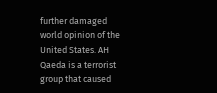further damaged world opinion of the United States. AH Qaeda is a terrorist group that caused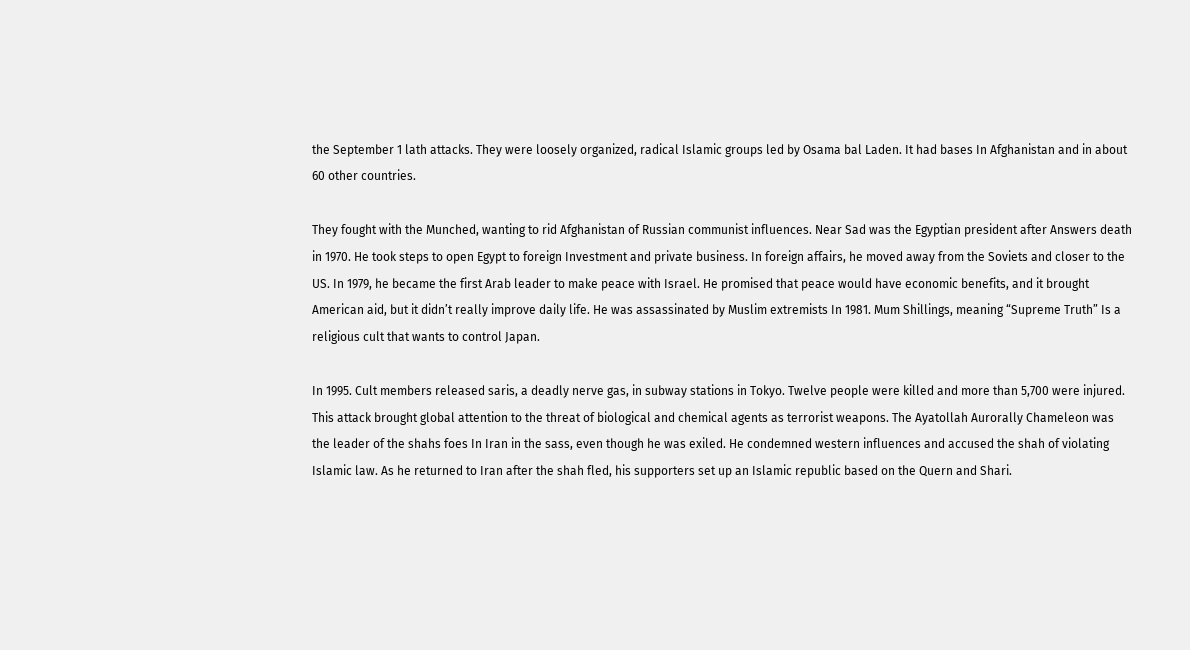the September 1 lath attacks. They were loosely organized, radical Islamic groups led by Osama bal Laden. It had bases In Afghanistan and in about 60 other countries.

They fought with the Munched, wanting to rid Afghanistan of Russian communist influences. Near Sad was the Egyptian president after Answers death in 1970. He took steps to open Egypt to foreign Investment and private business. In foreign affairs, he moved away from the Soviets and closer to the US. In 1979, he became the first Arab leader to make peace with Israel. He promised that peace would have economic benefits, and it brought American aid, but it didn’t really improve daily life. He was assassinated by Muslim extremists In 1981. Mum Shillings, meaning “Supreme Truth” Is a religious cult that wants to control Japan.

In 1995. Cult members released saris, a deadly nerve gas, in subway stations in Tokyo. Twelve people were killed and more than 5,700 were injured. This attack brought global attention to the threat of biological and chemical agents as terrorist weapons. The Ayatollah Aurorally Chameleon was the leader of the shahs foes In Iran in the sass, even though he was exiled. He condemned western influences and accused the shah of violating Islamic law. As he returned to Iran after the shah fled, his supporters set up an Islamic republic based on the Quern and Shari.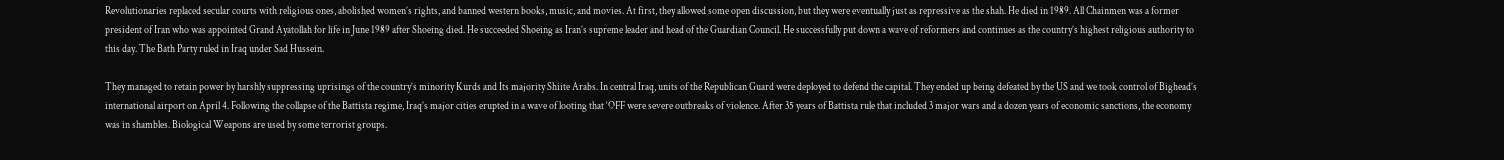Revolutionaries replaced secular courts with religious ones, abolished women’s rights, and banned western books, music, and movies. At first, they allowed some open discussion, but they were eventually just as repressive as the shah. He died in 1989. All Chainmen was a former president of Iran who was appointed Grand Ayatollah for life in June 1989 after Shoeing died. He succeeded Shoeing as Iran’s supreme leader and head of the Guardian Council. He successfully put down a wave of reformers and continues as the country’s highest religious authority to this day. The Bath Party ruled in Iraq under Sad Hussein.

They managed to retain power by harshly suppressing uprisings of the country’s minority Kurds and Its majority Shiite Arabs. In central Iraq, units of the Republican Guard were deployed to defend the capital. They ended up being defeated by the US and we took control of Bighead’s international airport on April 4. Following the collapse of the Battista regime, Iraq’s major cities erupted in a wave of looting that ‘OFF were severe outbreaks of violence. After 35 years of Battista rule that included 3 major wars and a dozen years of economic sanctions, the economy was in shambles. Biological Weapons are used by some terrorist groups.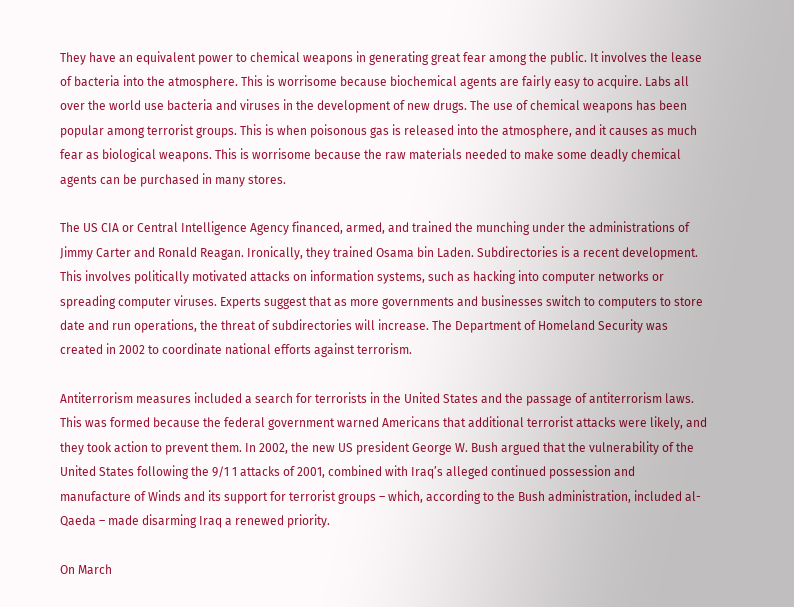They have an equivalent power to chemical weapons in generating great fear among the public. It involves the lease of bacteria into the atmosphere. This is worrisome because biochemical agents are fairly easy to acquire. Labs all over the world use bacteria and viruses in the development of new drugs. The use of chemical weapons has been popular among terrorist groups. This is when poisonous gas is released into the atmosphere, and it causes as much fear as biological weapons. This is worrisome because the raw materials needed to make some deadly chemical agents can be purchased in many stores.

The US CIA or Central Intelligence Agency financed, armed, and trained the munching under the administrations of Jimmy Carter and Ronald Reagan. Ironically, they trained Osama bin Laden. Subdirectories is a recent development. This involves politically motivated attacks on information systems, such as hacking into computer networks or spreading computer viruses. Experts suggest that as more governments and businesses switch to computers to store date and run operations, the threat of subdirectories will increase. The Department of Homeland Security was created in 2002 to coordinate national efforts against terrorism.

Antiterrorism measures included a search for terrorists in the United States and the passage of antiterrorism laws. This was formed because the federal government warned Americans that additional terrorist attacks were likely, and they took action to prevent them. In 2002, the new US president George W. Bush argued that the vulnerability of the United States following the 9/1 1 attacks of 2001, combined with Iraq’s alleged continued possession and manufacture of Winds and its support for terrorist groups – which, according to the Bush administration, included al-Qaeda – made disarming Iraq a renewed priority.

On March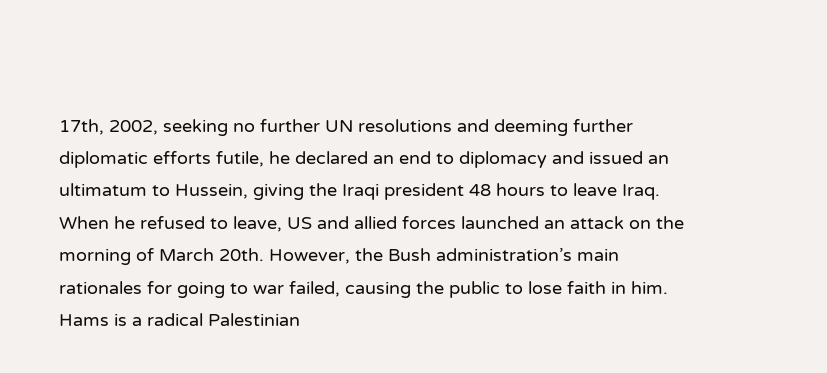17th, 2002, seeking no further UN resolutions and deeming further diplomatic efforts futile, he declared an end to diplomacy and issued an ultimatum to Hussein, giving the Iraqi president 48 hours to leave Iraq. When he refused to leave, US and allied forces launched an attack on the morning of March 20th. However, the Bush administration’s main rationales for going to war failed, causing the public to lose faith in him. Hams is a radical Palestinian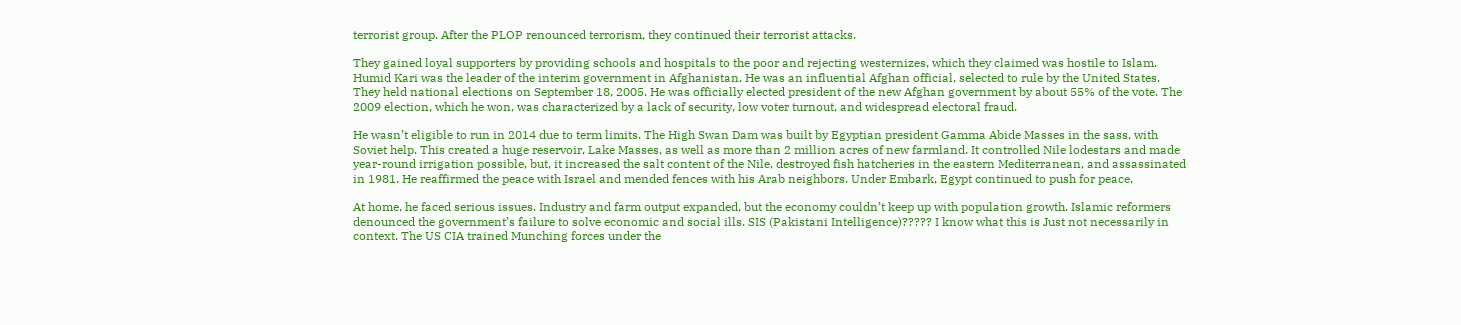terrorist group. After the PLOP renounced terrorism, they continued their terrorist attacks.

They gained loyal supporters by providing schools and hospitals to the poor and rejecting westernizes, which they claimed was hostile to Islam. Humid Kari was the leader of the interim government in Afghanistan. He was an influential Afghan official, selected to rule by the United States. They held national elections on September 18, 2005. He was officially elected president of the new Afghan government by about 55% of the vote. The 2009 election, which he won, was characterized by a lack of security, low voter turnout, and widespread electoral fraud.

He wasn’t eligible to run in 2014 due to term limits. The High Swan Dam was built by Egyptian president Gamma Abide Masses in the sass, with Soviet help. This created a huge reservoir, Lake Masses, as well as more than 2 million acres of new farmland. It controlled Nile lodestars and made year-round irrigation possible, but, it increased the salt content of the Nile, destroyed fish hatcheries in the eastern Mediterranean, and assassinated in 1981. He reaffirmed the peace with Israel and mended fences with his Arab neighbors. Under Embark, Egypt continued to push for peace.

At home, he faced serious issues. Industry and farm output expanded, but the economy couldn’t keep up with population growth. Islamic reformers denounced the government’s failure to solve economic and social ills. SIS (Pakistani Intelligence)????? I know what this is Just not necessarily in context. The US CIA trained Munching forces under the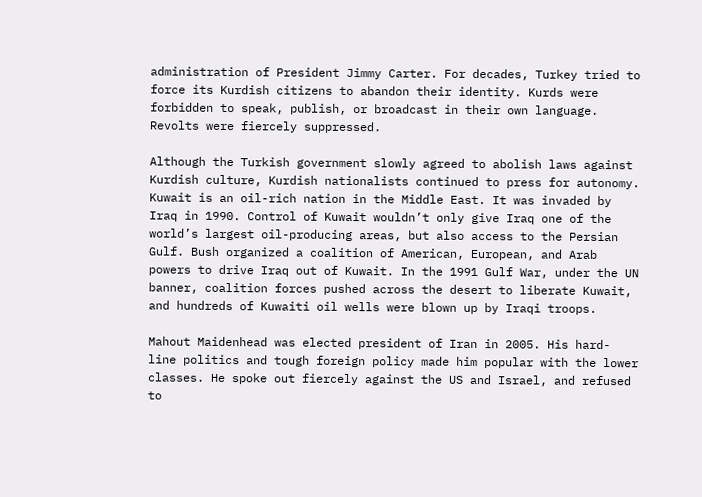administration of President Jimmy Carter. For decades, Turkey tried to force its Kurdish citizens to abandon their identity. Kurds were forbidden to speak, publish, or broadcast in their own language. Revolts were fiercely suppressed.

Although the Turkish government slowly agreed to abolish laws against Kurdish culture, Kurdish nationalists continued to press for autonomy. Kuwait is an oil-rich nation in the Middle East. It was invaded by Iraq in 1990. Control of Kuwait wouldn’t only give Iraq one of the world’s largest oil-producing areas, but also access to the Persian Gulf. Bush organized a coalition of American, European, and Arab powers to drive Iraq out of Kuwait. In the 1991 Gulf War, under the UN banner, coalition forces pushed across the desert to liberate Kuwait, and hundreds of Kuwaiti oil wells were blown up by Iraqi troops.

Mahout Maidenhead was elected president of Iran in 2005. His hard- line politics and tough foreign policy made him popular with the lower classes. He spoke out fiercely against the US and Israel, and refused to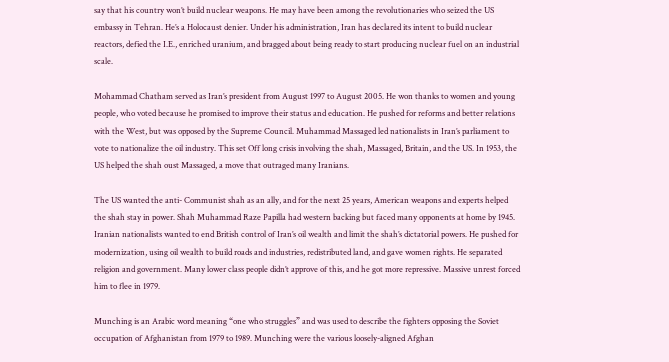say that his country won’t build nuclear weapons. He may have been among the revolutionaries who seized the US embassy in Tehran. He’s a Holocaust denier. Under his administration, Iran has declared its intent to build nuclear reactors, defied the I.E., enriched uranium, and bragged about being ready to start producing nuclear fuel on an industrial scale.

Mohammad Chatham served as Iran’s president from August 1997 to August 2005. He won thanks to women and young people, who voted because he promised to improve their status and education. He pushed for reforms and better relations with the West, but was opposed by the Supreme Council. Muhammad Massaged led nationalists in Iran’s parliament to vote to nationalize the oil industry. This set Off long crisis involving the shah, Massaged, Britain, and the US. In 1953, the US helped the shah oust Massaged, a move that outraged many Iranians.

The US wanted the anti- Communist shah as an ally, and for the next 25 years, American weapons and experts helped the shah stay in power. Shah Muhammad Raze Papilla had western backing but faced many opponents at home by 1945. Iranian nationalists wanted to end British control of Iran’s oil wealth and limit the shah’s dictatorial powers. He pushed for modernization, using oil wealth to build roads and industries, redistributed land, and gave women rights. He separated religion and government. Many lower class people didn’t approve of this, and he got more repressive. Massive unrest forced him to flee in 1979.

Munching is an Arabic word meaning “one who struggles” and was used to describe the fighters opposing the Soviet occupation of Afghanistan from 1979 to 1989. Munching were the various loosely-aligned Afghan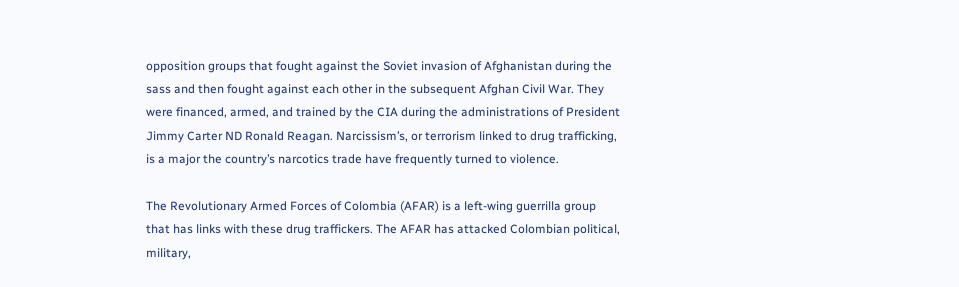opposition groups that fought against the Soviet invasion of Afghanistan during the sass and then fought against each other in the subsequent Afghan Civil War. They were financed, armed, and trained by the CIA during the administrations of President Jimmy Carter ND Ronald Reagan. Narcissism’s, or terrorism linked to drug trafficking, is a major the country’s narcotics trade have frequently turned to violence.

The Revolutionary Armed Forces of Colombia (AFAR) is a left-wing guerrilla group that has links with these drug traffickers. The AFAR has attacked Colombian political, military,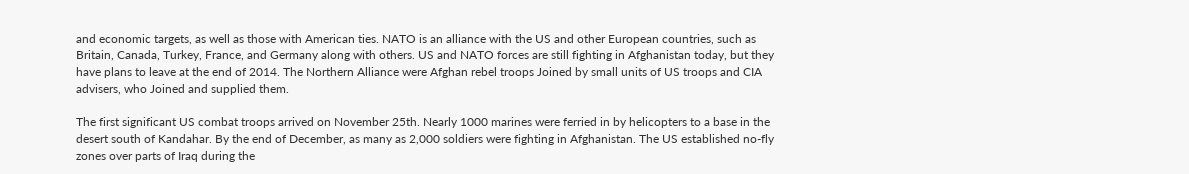and economic targets, as well as those with American ties. NATO is an alliance with the US and other European countries, such as Britain, Canada, Turkey, France, and Germany along with others. US and NATO forces are still fighting in Afghanistan today, but they have plans to leave at the end of 2014. The Northern Alliance were Afghan rebel troops Joined by small units of US troops and CIA advisers, who Joined and supplied them.

The first significant US combat troops arrived on November 25th. Nearly 1000 marines were ferried in by helicopters to a base in the desert south of Kandahar. By the end of December, as many as 2,000 soldiers were fighting in Afghanistan. The US established no-fly zones over parts of Iraq during the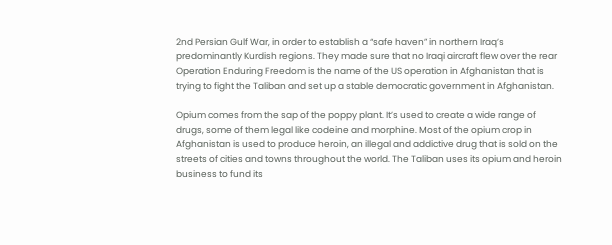2nd Persian Gulf War, in order to establish a “safe haven” in northern Iraq’s predominantly Kurdish regions. They made sure that no Iraqi aircraft flew over the rear Operation Enduring Freedom is the name of the US operation in Afghanistan that is trying to fight the Taliban and set up a stable democratic government in Afghanistan.

Opium comes from the sap of the poppy plant. It’s used to create a wide range of drugs, some of them legal like codeine and morphine. Most of the opium crop in Afghanistan is used to produce heroin, an illegal and addictive drug that is sold on the streets of cities and towns throughout the world. The Taliban uses its opium and heroin business to fund its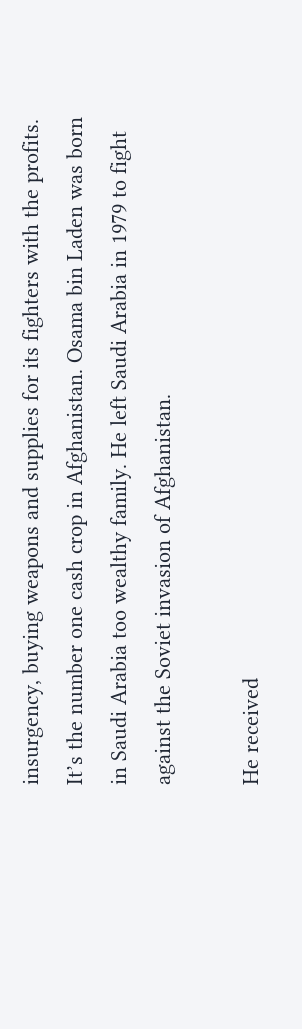insurgency, buying weapons and supplies for its fighters with the profits. It’s the number one cash crop in Afghanistan. Osama bin Laden was born in Saudi Arabia too wealthy family. He left Saudi Arabia in 1979 to fight against the Soviet invasion of Afghanistan.

He received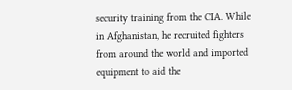security training from the CIA. While in Afghanistan, he recruited fighters from around the world and imported equipment to aid the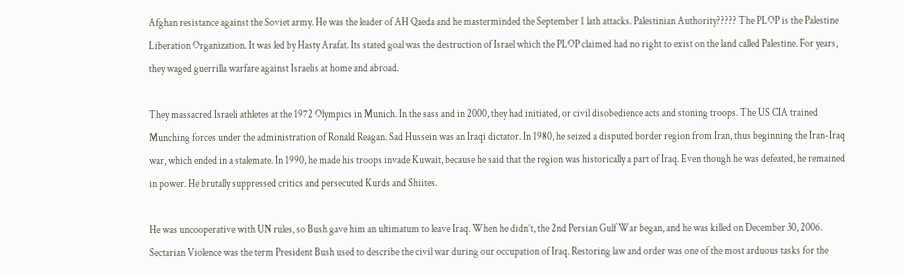Afghan resistance against the Soviet army. He was the leader of AH Qaeda and he masterminded the September 1 lath attacks. Palestinian Authority????? The PLOP is the Palestine Liberation Organization. It was led by Hasty Arafat. Its stated goal was the destruction of Israel which the PLOP claimed had no right to exist on the land called Palestine. For years, they waged guerrilla warfare against Israelis at home and abroad.

They massacred Israeli athletes at the 1972 Olympics in Munich. In the sass and in 2000, they had initiated, or civil disobedience acts and stoning troops. The US CIA trained Munching forces under the administration of Ronald Reagan. Sad Hussein was an Iraqi dictator. In 1980, he seized a disputed border region from Iran, thus beginning the Iran-Iraq war, which ended in a stalemate. In 1990, he made his troops invade Kuwait, because he said that the region was historically a part of Iraq. Even though he was defeated, he remained in power. He brutally suppressed critics and persecuted Kurds and Shiites.

He was uncooperative with UN rules, so Bush gave him an ultimatum to leave Iraq. When he didn’t, the 2nd Persian Gulf War began, and he was killed on December 30, 2006. Sectarian Violence was the term President Bush used to describe the civil war during our occupation of Iraq. Restoring law and order was one of the most arduous tasks for the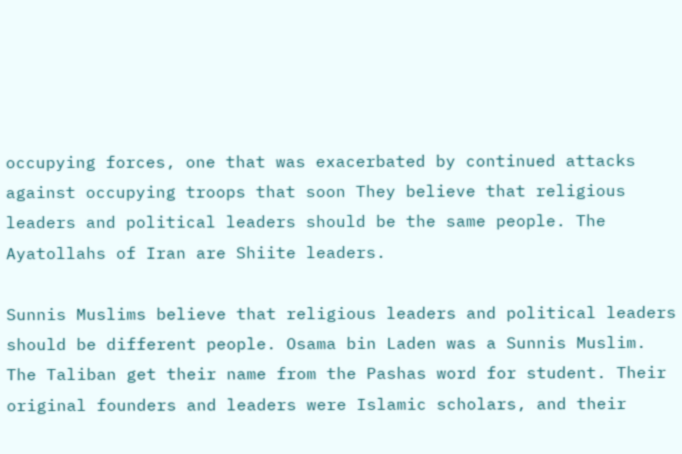occupying forces, one that was exacerbated by continued attacks against occupying troops that soon They believe that religious leaders and political leaders should be the same people. The Ayatollahs of Iran are Shiite leaders.

Sunnis Muslims believe that religious leaders and political leaders should be different people. Osama bin Laden was a Sunnis Muslim. The Taliban get their name from the Pashas word for student. Their original founders and leaders were Islamic scholars, and their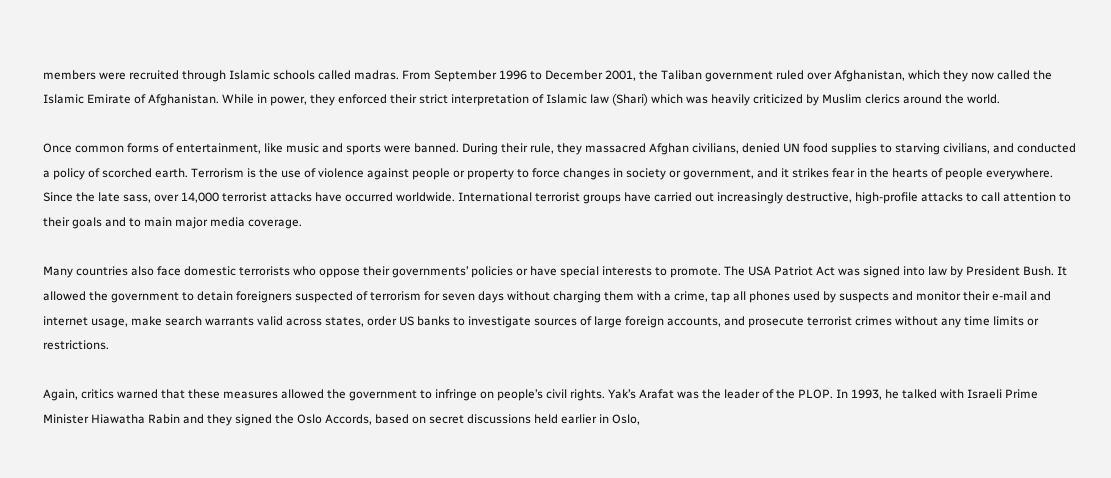members were recruited through Islamic schools called madras. From September 1996 to December 2001, the Taliban government ruled over Afghanistan, which they now called the Islamic Emirate of Afghanistan. While in power, they enforced their strict interpretation of Islamic law (Shari) which was heavily criticized by Muslim clerics around the world.

Once common forms of entertainment, like music and sports were banned. During their rule, they massacred Afghan civilians, denied UN food supplies to starving civilians, and conducted a policy of scorched earth. Terrorism is the use of violence against people or property to force changes in society or government, and it strikes fear in the hearts of people everywhere. Since the late sass, over 14,000 terrorist attacks have occurred worldwide. International terrorist groups have carried out increasingly destructive, high-profile attacks to call attention to their goals and to main major media coverage.

Many countries also face domestic terrorists who oppose their governments’ policies or have special interests to promote. The USA Patriot Act was signed into law by President Bush. It allowed the government to detain foreigners suspected of terrorism for seven days without charging them with a crime, tap all phones used by suspects and monitor their e-mail and internet usage, make search warrants valid across states, order US banks to investigate sources of large foreign accounts, and prosecute terrorist crimes without any time limits or restrictions.

Again, critics warned that these measures allowed the government to infringe on people’s civil rights. Yak’s Arafat was the leader of the PLOP. In 1993, he talked with Israeli Prime Minister Hiawatha Rabin and they signed the Oslo Accords, based on secret discussions held earlier in Oslo,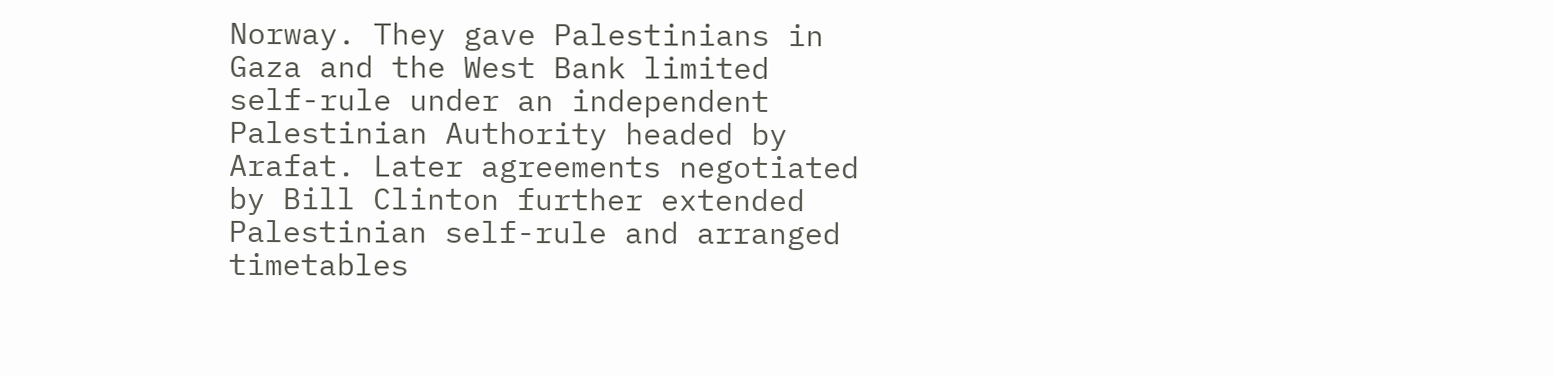Norway. They gave Palestinians in Gaza and the West Bank limited self-rule under an independent Palestinian Authority headed by Arafat. Later agreements negotiated by Bill Clinton further extended Palestinian self-rule and arranged timetables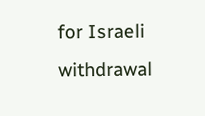for Israeli withdrawal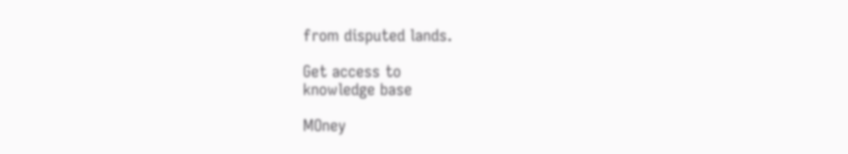from disputed lands.

Get access to
knowledge base

MOney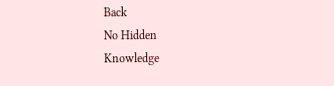Back
No Hidden
Knowledge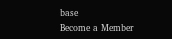base
Become a Member